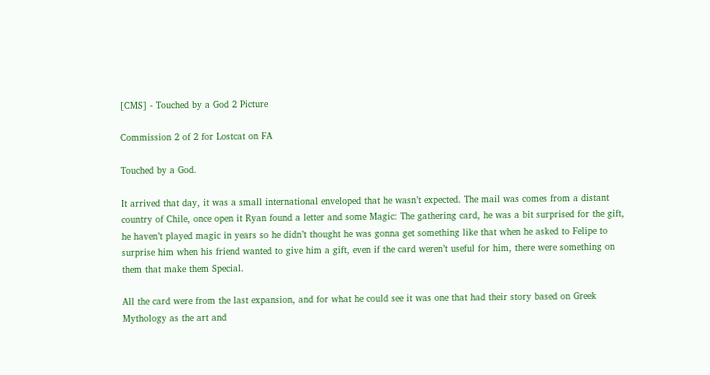[CMS] - Touched by a God 2 Picture

Commission 2 of 2 for Lostcat on FA

Touched by a God.

It arrived that day, it was a small international enveloped that he wasn’t expected. The mail was comes from a distant country of Chile, once open it Ryan found a letter and some Magic: The gathering card, he was a bit surprised for the gift, he haven’t played magic in years so he didn’t thought he was gonna get something like that when he asked to Felipe to surprise him when his friend wanted to give him a gift, even if the card weren’t useful for him, there were something on them that make them Special.

All the card were from the last expansion, and for what he could see it was one that had their story based on Greek Mythology as the art and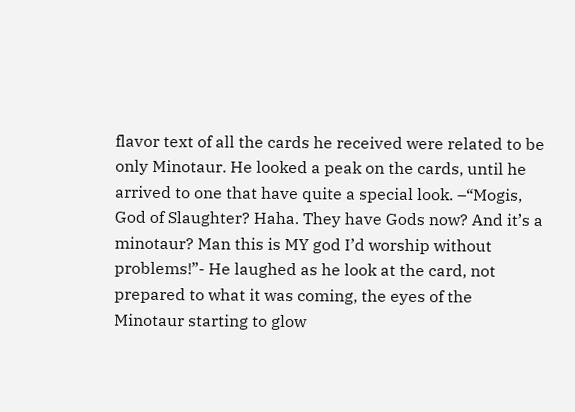flavor text of all the cards he received were related to be only Minotaur. He looked a peak on the cards, until he arrived to one that have quite a special look. –“Mogis, God of Slaughter? Haha. They have Gods now? And it’s a minotaur? Man this is MY god I’d worship without problems!”- He laughed as he look at the card, not prepared to what it was coming, the eyes of the Minotaur starting to glow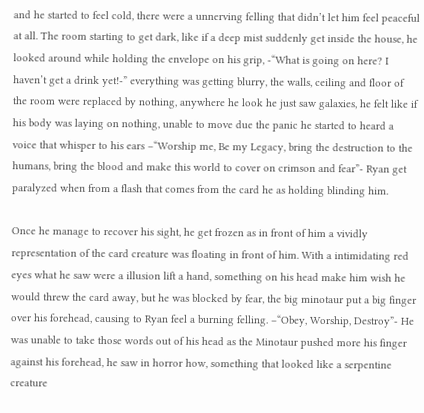and he started to feel cold, there were a unnerving felling that didn’t let him feel peaceful at all. The room starting to get dark, like if a deep mist suddenly get inside the house, he looked around while holding the envelope on his grip, -“What is going on here? I haven’t get a drink yet!-” everything was getting blurry, the walls, ceiling and floor of the room were replaced by nothing, anywhere he look he just saw galaxies, he felt like if his body was laying on nothing, unable to move due the panic he started to heard a voice that whisper to his ears –“Worship me, Be my Legacy, bring the destruction to the humans, bring the blood and make this world to cover on crimson and fear”- Ryan get paralyzed when from a flash that comes from the card he as holding blinding him.

Once he manage to recover his sight, he get frozen as in front of him a vividly representation of the card creature was floating in front of him. With a intimidating red eyes what he saw were a illusion lift a hand, something on his head make him wish he would threw the card away, but he was blocked by fear, the big minotaur put a big finger over his forehead, causing to Ryan feel a burning felling. –“Obey, Worship, Destroy”- He was unable to take those words out of his head as the Minotaur pushed more his finger against his forehead, he saw in horror how, something that looked like a serpentine creature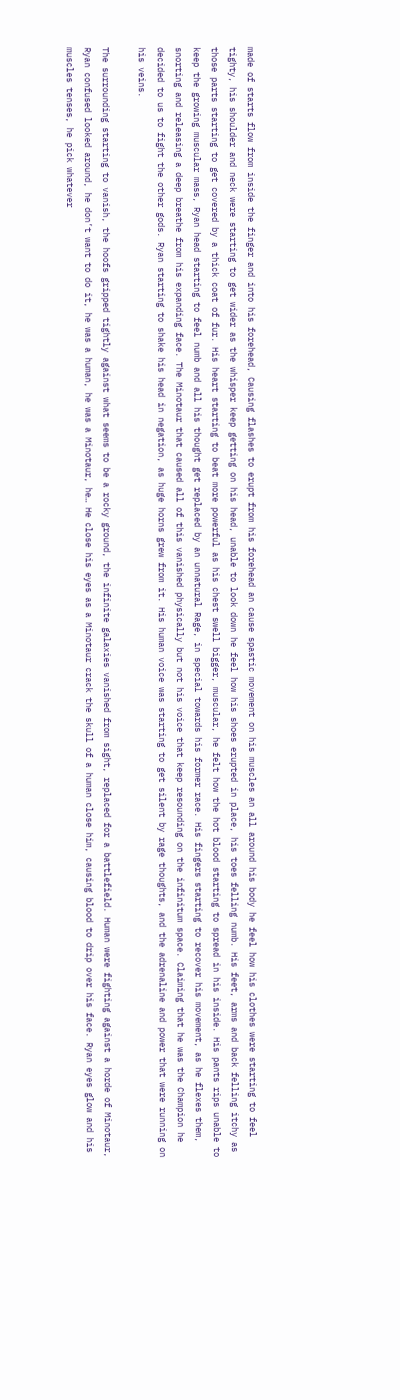made of starts flow from inside the finger and into his forehead, Causing flashes to erupt from his forehead an cause spastic movement on his muscles an all around his body he feel how his clothes were starting to feel tighty, his shoulder and neck were starting to get wider as the whisper keep getting on his head, unable to look down he feel how his shoes erupted in place, his toes felling numb. His feet, arms and back felling itchy as those parts starting to get covered by a thick coat of fur. His heart starting to beat more powerful as his chest swell bigger, muscular, he felt how the hot blood starting to spread in his inside. His pants rips unable to keep the growing muscular mass, Ryan head starting to feel numb and all his thought get replaced by an unnatural Rage, in special towards his former race. His fingers starting to recover his movement, as he flexes them, snorting and releasing a deep breathe from his expanding face. The Minotaur that caused all of this vanished physically but not his voice that keep resounding on the infinitum space. Claiming that he was the Champion he decided to us to fight the other gods. Ryan starting to shake his head in negation, as huge horns grew from it. His human voice was starting to get silent by rage thoughts, and the adrenaline and power that were running on his veins.

The surrounding starting to vanish, the hoofs gripped tightly against what seems to be a rocky ground, the infinite galaxies vanished from sight, replaced for a battlefield. Human were fighting against a horde of Minotaur, Ryan confused looked around, he don’t want to do it, he was a human, he was a Minotaur, he… He close his eyes as a Minotaur crack the skull of a human close him, causing blood to drip over his face. Ryan eyes glow and his muscles tenses, he pick whatever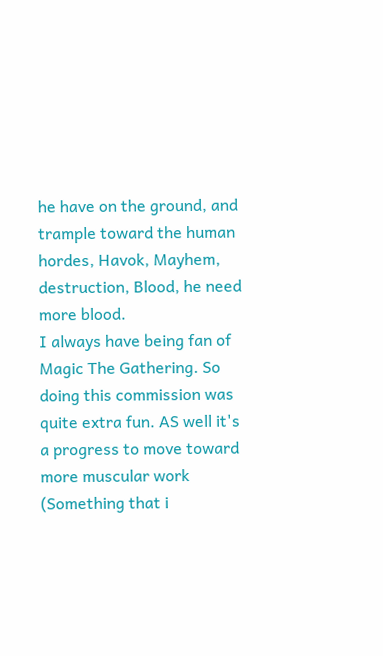he have on the ground, and trample toward the human hordes, Havok, Mayhem, destruction, Blood, he need more blood.
I always have being fan of Magic The Gathering. So doing this commission was quite extra fun. AS well it's a progress to move toward more muscular work (Something that i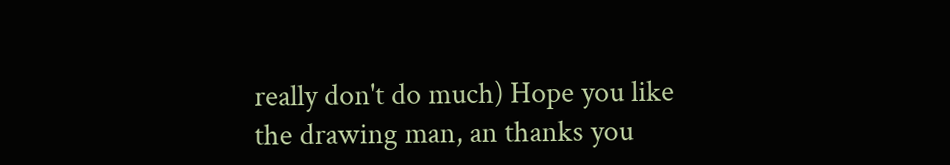really don't do much) Hope you like the drawing man, an thanks you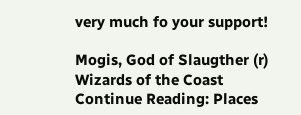very much fo your support!

Mogis, God of Slaugther (r) Wizards of the Coast
Continue Reading: Places